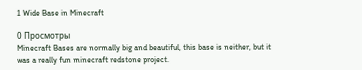1 Wide Base in Minecraft

0 Просмотры
Minecraft Bases are normally big and beautiful, this base is neither, but it was a really fun minecraft redstone project.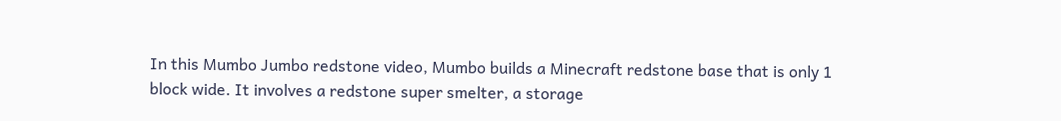In this Mumbo Jumbo redstone video, Mumbo builds a Minecraft redstone base that is only 1 block wide. It involves a redstone super smelter, a storage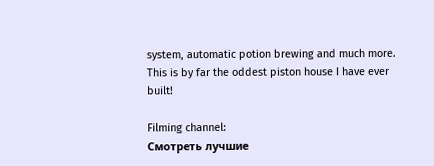system, automatic potion brewing and much more. This is by far the oddest piston house I have ever built!

Filming channel:
Смотреть лучшие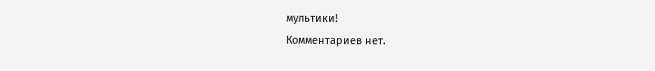мультики!
Комментариев нет.